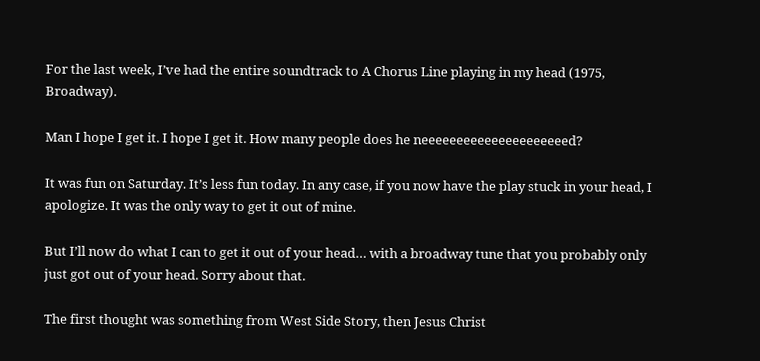For the last week, I’ve had the entire soundtrack to A Chorus Line playing in my head (1975, Broadway).

Man I hope I get it. I hope I get it. How many people does he neeeeeeeeeeeeeeeeeeeeed?

It was fun on Saturday. It’s less fun today. In any case, if you now have the play stuck in your head, I apologize. It was the only way to get it out of mine.

But I’ll now do what I can to get it out of your head… with a broadway tune that you probably only just got out of your head. Sorry about that.

The first thought was something from West Side Story, then Jesus Christ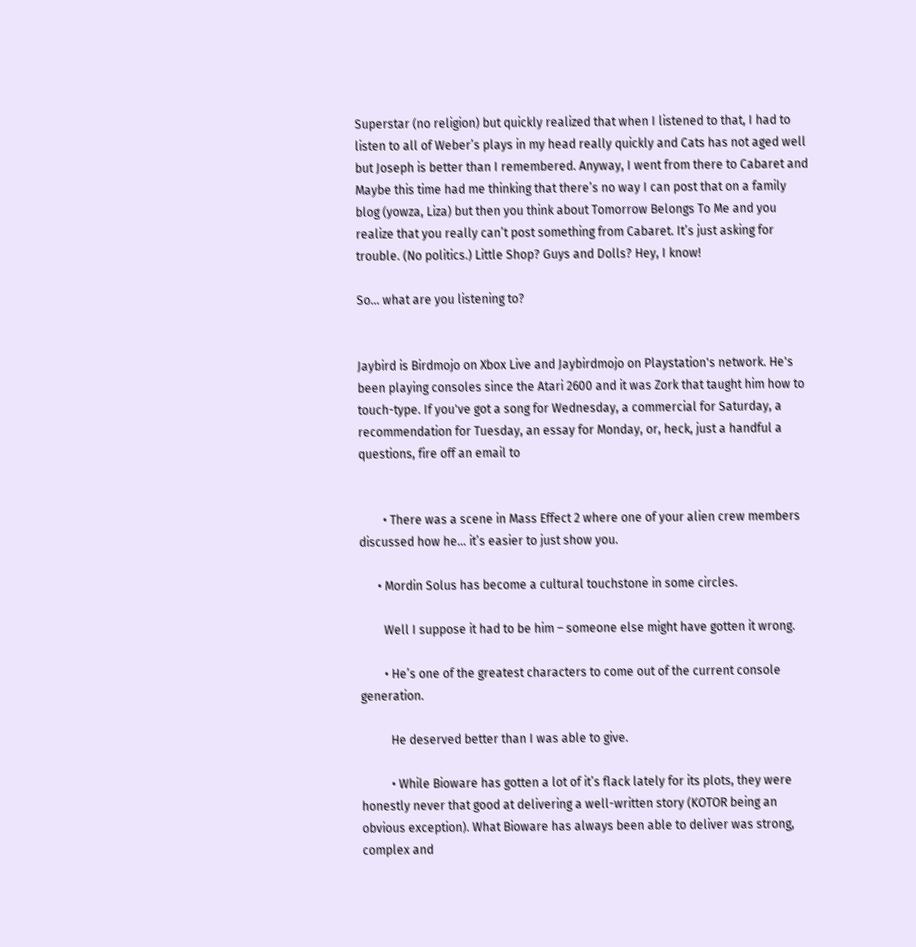Superstar (no religion) but quickly realized that when I listened to that, I had to listen to all of Weber’s plays in my head really quickly and Cats has not aged well but Joseph is better than I remembered. Anyway, I went from there to Cabaret and Maybe this time had me thinking that there’s no way I can post that on a family blog (yowza, Liza) but then you think about Tomorrow Belongs To Me and you realize that you really can’t post something from Cabaret. It’s just asking for trouble. (No politics.) Little Shop? Guys and Dolls? Hey, I know!

So… what are you listening to?


Jaybird is Birdmojo on Xbox Live and Jaybirdmojo on Playstation's network. He's been playing consoles since the Atari 2600 and it was Zork that taught him how to touch-type. If you've got a song for Wednesday, a commercial for Saturday, a recommendation for Tuesday, an essay for Monday, or, heck, just a handful a questions, fire off an email to


        • There was a scene in Mass Effect 2 where one of your alien crew members discussed how he… it’s easier to just show you.

      • Mordin Solus has become a cultural touchstone in some circles.

        Well I suppose it had to be him – someone else might have gotten it wrong.

        • He’s one of the greatest characters to come out of the current console generation.

          He deserved better than I was able to give.

          • While Bioware has gotten a lot of it’s flack lately for its plots, they were honestly never that good at delivering a well-written story (KOTOR being an obvious exception). What Bioware has always been able to deliver was strong, complex and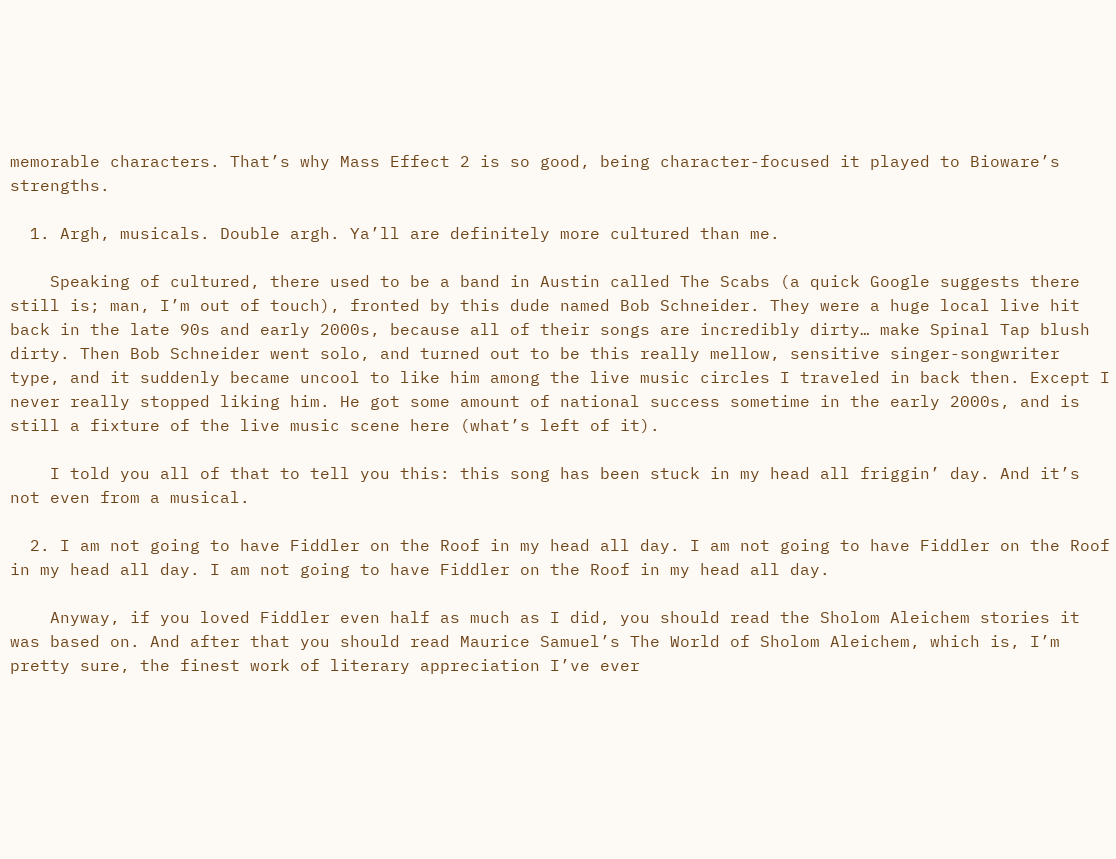memorable characters. That’s why Mass Effect 2 is so good, being character-focused it played to Bioware’s strengths.

  1. Argh, musicals. Double argh. Ya’ll are definitely more cultured than me.

    Speaking of cultured, there used to be a band in Austin called The Scabs (a quick Google suggests there still is; man, I’m out of touch), fronted by this dude named Bob Schneider. They were a huge local live hit back in the late 90s and early 2000s, because all of their songs are incredibly dirty… make Spinal Tap blush dirty. Then Bob Schneider went solo, and turned out to be this really mellow, sensitive singer-songwriter type, and it suddenly became uncool to like him among the live music circles I traveled in back then. Except I never really stopped liking him. He got some amount of national success sometime in the early 2000s, and is still a fixture of the live music scene here (what’s left of it).

    I told you all of that to tell you this: this song has been stuck in my head all friggin’ day. And it’s not even from a musical.

  2. I am not going to have Fiddler on the Roof in my head all day. I am not going to have Fiddler on the Roof in my head all day. I am not going to have Fiddler on the Roof in my head all day.

    Anyway, if you loved Fiddler even half as much as I did, you should read the Sholom Aleichem stories it was based on. And after that you should read Maurice Samuel’s The World of Sholom Aleichem, which is, I’m pretty sure, the finest work of literary appreciation I’ve ever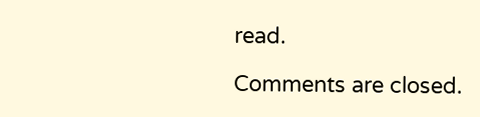read.

Comments are closed.